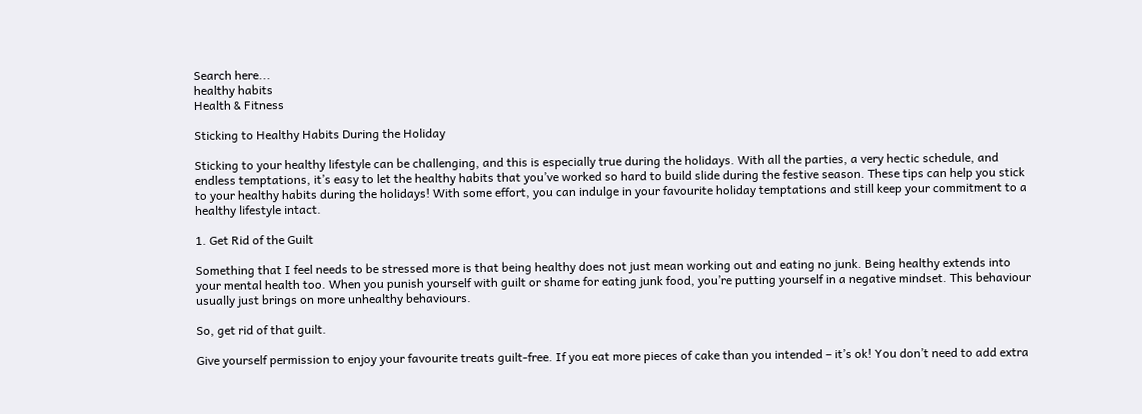Search here...
healthy habits
Health & Fitness

Sticking to Healthy Habits During the Holiday

Sticking to your healthy lifestyle can be challenging, and this is especially true during the holidays. With all the parties, a very hectic schedule, and endless temptations, it’s easy to let the healthy habits that you’ve worked so hard to build slide during the festive season. These tips can help you stick to your healthy habits during the holidays! With some effort, you can indulge in your favourite holiday temptations and still keep your commitment to a healthy lifestyle intact.

1. Get Rid of the Guilt

Something that I feel needs to be stressed more is that being healthy does not just mean working out and eating no junk. Being healthy extends into your mental health too. When you punish yourself with guilt or shame for eating junk food, you’re putting yourself in a negative mindset. This behaviour usually just brings on more unhealthy behaviours.

So, get rid of that guilt.

Give yourself permission to enjoy your favourite treats guilt-free. If you eat more pieces of cake than you intended – it’s ok! You don’t need to add extra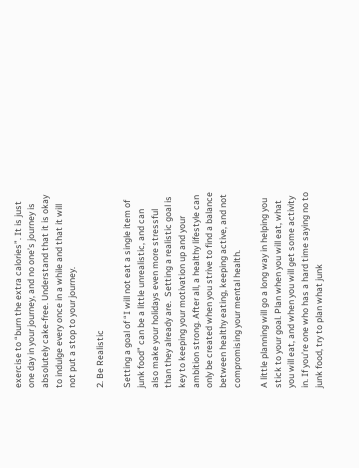exercise to “burn the extra calories”. It is just one day in your journey, and no one’s journey is absolutely cake-free. Understand that it is okay to indulge every once in a while and that it will not put a stop to your journey.

2. Be Realistic

Setting a goal of “I will not eat a single item of junk food” can be a little unrealistic, and can also make your holidays even more stressful than they already are.  Setting a realistic goal is key to keeping your motivation up and your ambition strong. After all, a healthy lifestyle can only be created when you strive to find a balance between healthy eating, keeping active, and not compromising your mental health.

A little planning will go a long way in helping you stick to your goal. Plan when you will eat, what you will eat, and when you will get some activity in. If you’re one who has a hard time saying no to junk food, try to plan what junk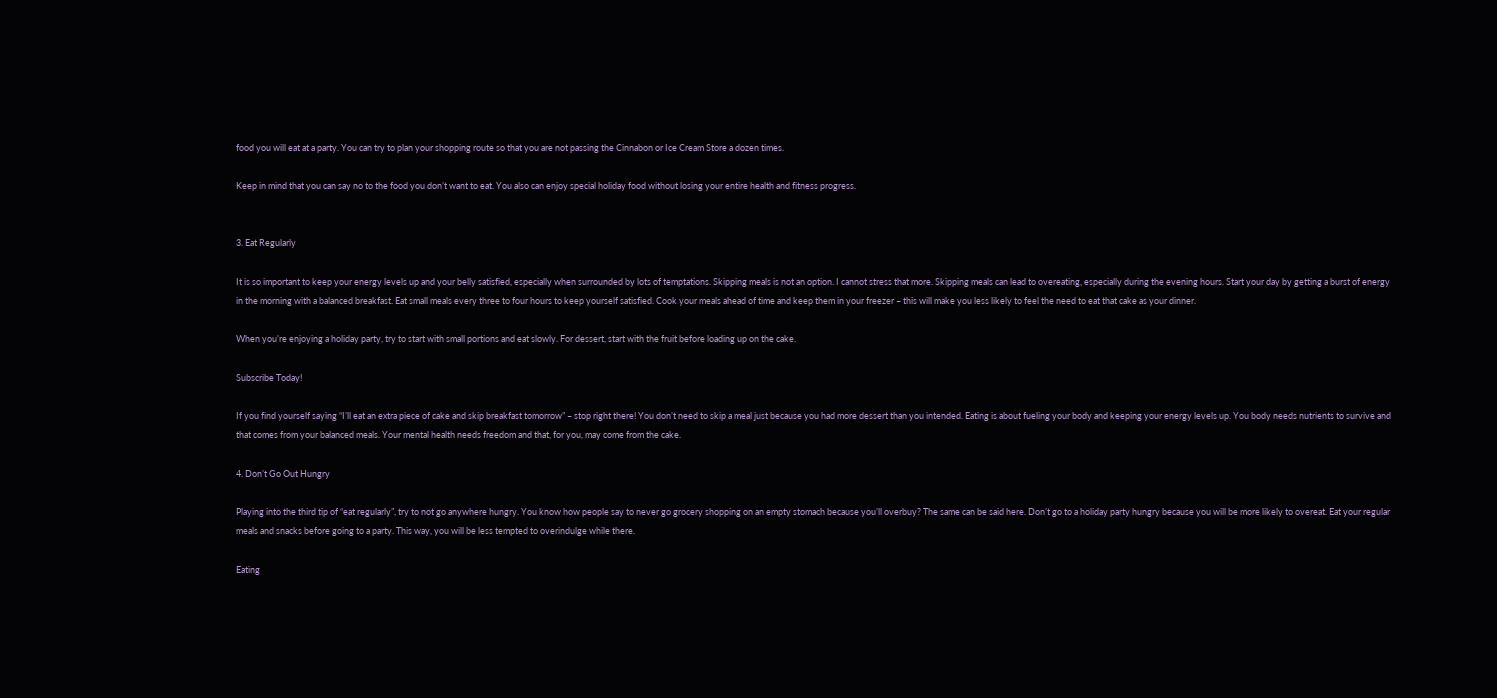food you will eat at a party. You can try to plan your shopping route so that you are not passing the Cinnabon or Ice Cream Store a dozen times.

Keep in mind that you can say no to the food you don’t want to eat. You also can enjoy special holiday food without losing your entire health and fitness progress.


3. Eat Regularly

It is so important to keep your energy levels up and your belly satisfied, especially when surrounded by lots of temptations. Skipping meals is not an option. I cannot stress that more. Skipping meals can lead to overeating, especially during the evening hours. Start your day by getting a burst of energy in the morning with a balanced breakfast. Eat small meals every three to four hours to keep yourself satisfied. Cook your meals ahead of time and keep them in your freezer – this will make you less likely to feel the need to eat that cake as your dinner.

When you’re enjoying a holiday party, try to start with small portions and eat slowly. For dessert, start with the fruit before loading up on the cake.

Subscribe Today!

If you find yourself saying “I’ll eat an extra piece of cake and skip breakfast tomorrow” – stop right there! You don’t need to skip a meal just because you had more dessert than you intended. Eating is about fueling your body and keeping your energy levels up. You body needs nutrients to survive and that comes from your balanced meals. Your mental health needs freedom and that, for you, may come from the cake.

4. Don’t Go Out Hungry

Playing into the third tip of “eat regularly”, try to not go anywhere hungry. You know how people say to never go grocery shopping on an empty stomach because you’ll overbuy? The same can be said here. Don’t go to a holiday party hungry because you will be more likely to overeat. Eat your regular meals and snacks before going to a party. This way, you will be less tempted to overindulge while there.

Eating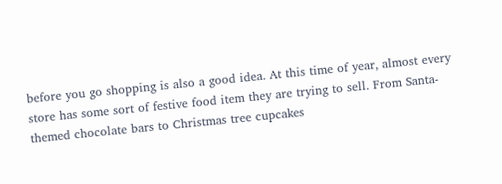before you go shopping is also a good idea. At this time of year, almost every store has some sort of festive food item they are trying to sell. From Santa-themed chocolate bars to Christmas tree cupcakes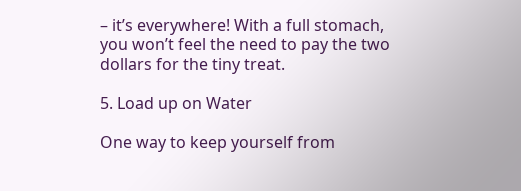– it’s everywhere! With a full stomach, you won’t feel the need to pay the two dollars for the tiny treat.

5. Load up on Water

One way to keep yourself from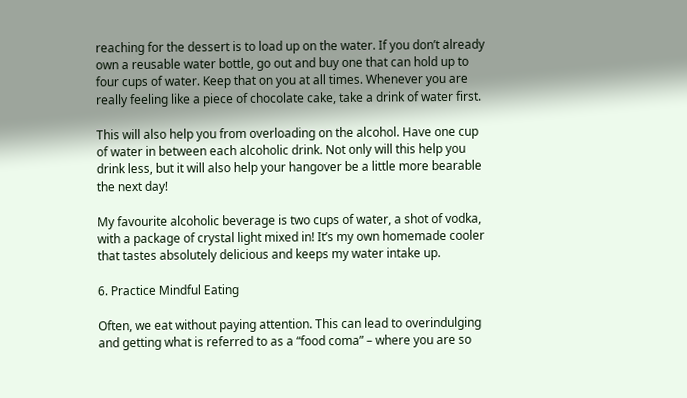reaching for the dessert is to load up on the water. If you don’t already own a reusable water bottle, go out and buy one that can hold up to four cups of water. Keep that on you at all times. Whenever you are really feeling like a piece of chocolate cake, take a drink of water first.

This will also help you from overloading on the alcohol. Have one cup of water in between each alcoholic drink. Not only will this help you drink less, but it will also help your hangover be a little more bearable the next day!

My favourite alcoholic beverage is two cups of water, a shot of vodka, with a package of crystal light mixed in! It’s my own homemade cooler that tastes absolutely delicious and keeps my water intake up.

6. Practice Mindful Eating

Often, we eat without paying attention. This can lead to overindulging and getting what is referred to as a “food coma” – where you are so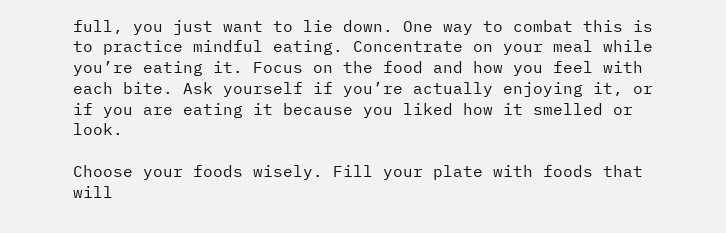full, you just want to lie down. One way to combat this is to practice mindful eating. Concentrate on your meal while you’re eating it. Focus on the food and how you feel with each bite. Ask yourself if you’re actually enjoying it, or if you are eating it because you liked how it smelled or look.

Choose your foods wisely. Fill your plate with foods that will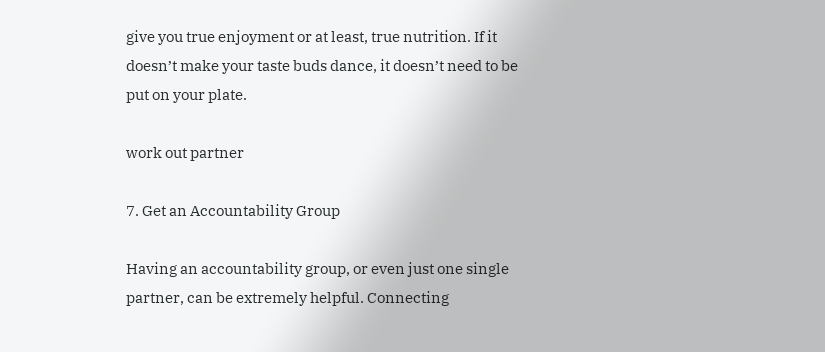give you true enjoyment or at least, true nutrition. If it doesn’t make your taste buds dance, it doesn’t need to be put on your plate.

work out partner

7. Get an Accountability Group

Having an accountability group, or even just one single partner, can be extremely helpful. Connecting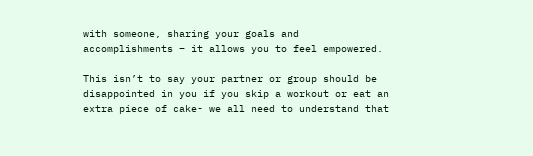with someone, sharing your goals and accomplishments – it allows you to feel empowered.

This isn’t to say your partner or group should be disappointed in you if you skip a workout or eat an extra piece of cake- we all need to understand that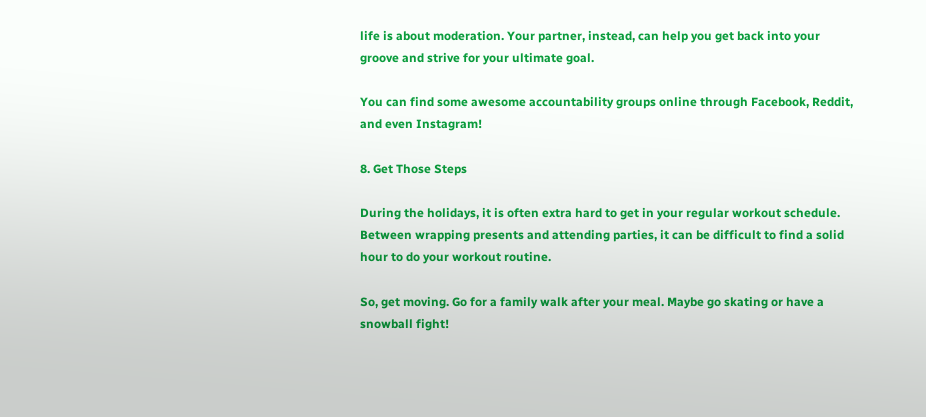life is about moderation. Your partner, instead, can help you get back into your groove and strive for your ultimate goal.

You can find some awesome accountability groups online through Facebook, Reddit, and even Instagram!

8. Get Those Steps

During the holidays, it is often extra hard to get in your regular workout schedule. Between wrapping presents and attending parties, it can be difficult to find a solid hour to do your workout routine.

So, get moving. Go for a family walk after your meal. Maybe go skating or have a snowball fight!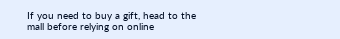If you need to buy a gift, head to the mall before relying on online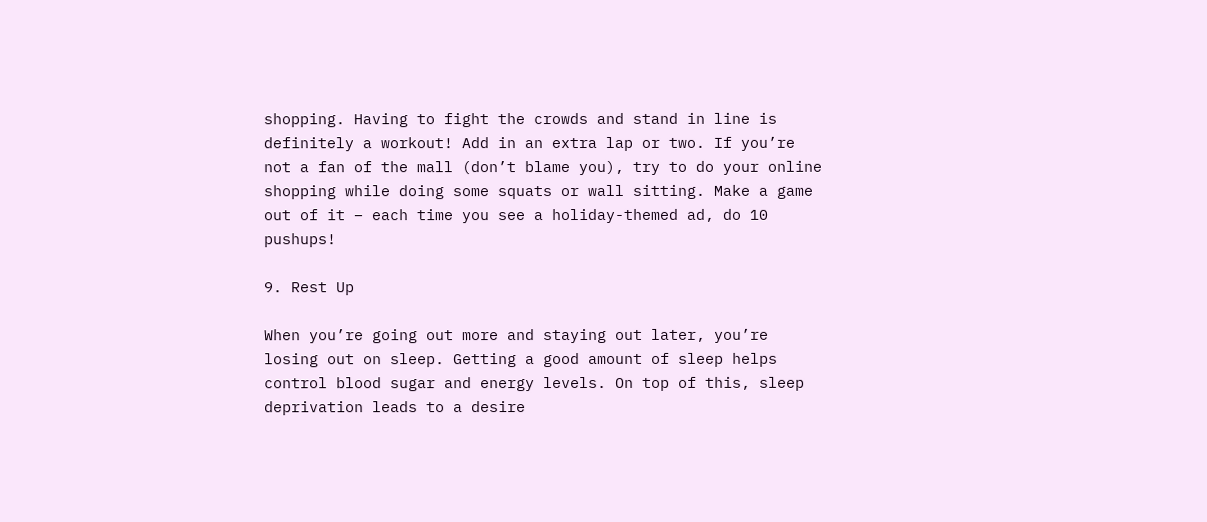shopping. Having to fight the crowds and stand in line is definitely a workout! Add in an extra lap or two. If you’re not a fan of the mall (don’t blame you), try to do your online shopping while doing some squats or wall sitting. Make a game out of it – each time you see a holiday-themed ad, do 10 pushups!

9. Rest Up

When you’re going out more and staying out later, you’re losing out on sleep. Getting a good amount of sleep helps control blood sugar and energy levels. On top of this, sleep deprivation leads to a desire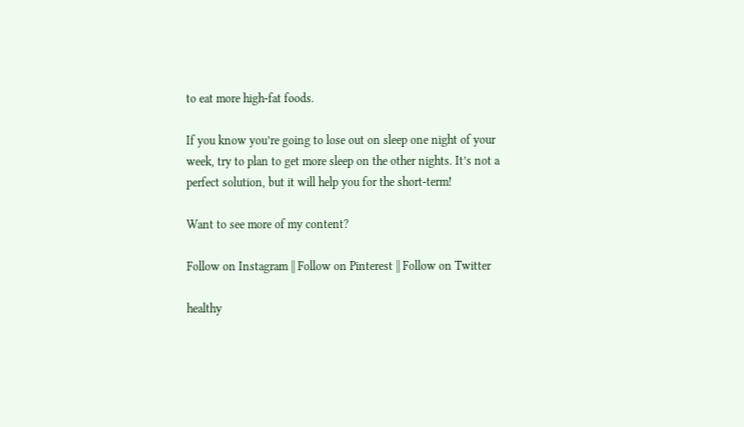to eat more high-fat foods.

If you know you’re going to lose out on sleep one night of your week, try to plan to get more sleep on the other nights. It’s not a perfect solution, but it will help you for the short-term!

Want to see more of my content?

Follow on Instagram || Follow on Pinterest || Follow on Twitter

healthy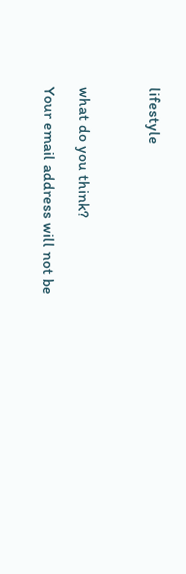lifestyle



what do you think?

Your email address will not be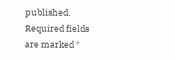published. Required fields are marked *